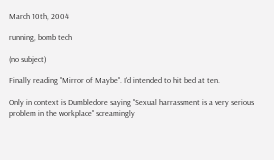March 10th, 2004

running, bomb tech

(no subject)

Finally reading "Mirror of Maybe". I'd intended to hit bed at ten.

Only in context is Dumbledore saying "Sexual harrassment is a very serious problem in the workplace" screamingly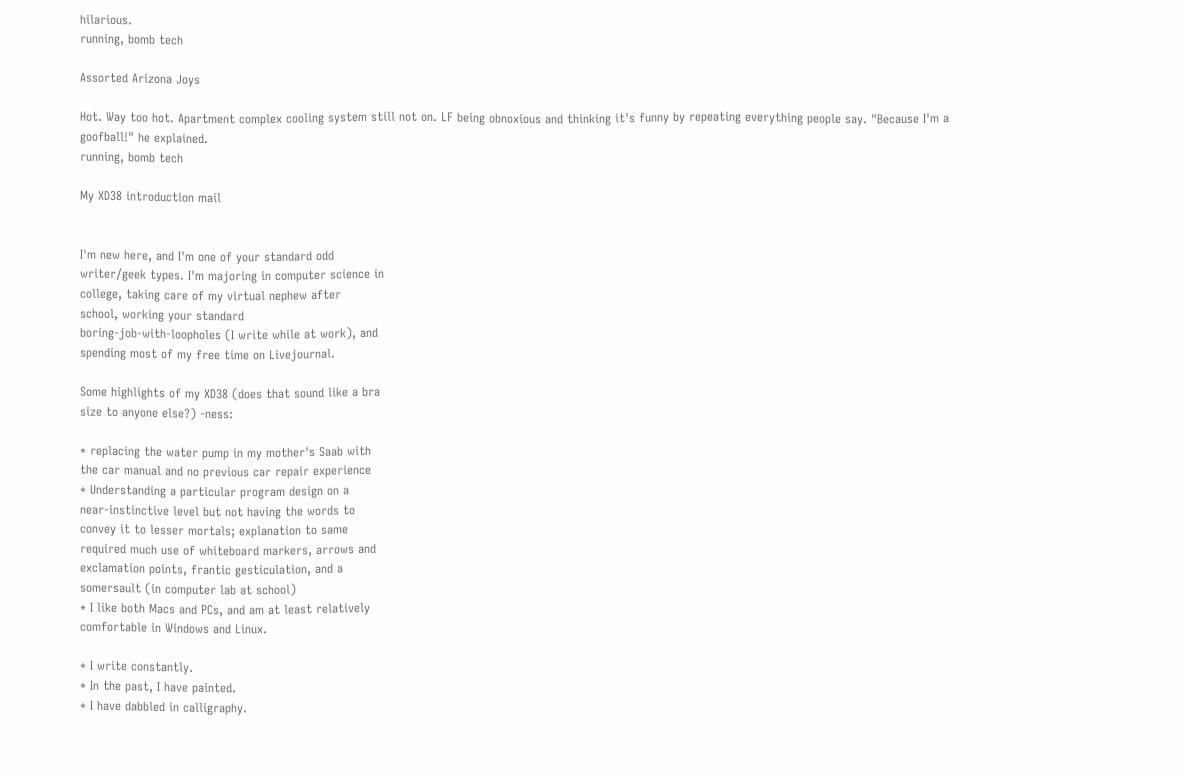hilarious.
running, bomb tech

Assorted Arizona Joys

Hot. Way too hot. Apartment complex cooling system still not on. LF being obnoxious and thinking it's funny by repeating everything people say. "Because I'm a goofball!" he explained.
running, bomb tech

My XD38 introduction mail


I'm new here, and I'm one of your standard odd
writer/geek types. I'm majoring in computer science in
college, taking care of my virtual nephew after
school, working your standard
boring-job-with-loopholes (I write while at work), and
spending most of my free time on Livejournal.

Some highlights of my XD38 (does that sound like a bra
size to anyone else?) -ness:

* replacing the water pump in my mother's Saab with
the car manual and no previous car repair experience
* Understanding a particular program design on a
near-instinctive level but not having the words to
convey it to lesser mortals; explanation to same
required much use of whiteboard markers, arrows and
exclamation points, frantic gesticulation, and a
somersault (in computer lab at school)
* I like both Macs and PCs, and am at least relatively
comfortable in Windows and Linux.

* I write constantly.
* In the past, I have painted.
* I have dabbled in calligraphy.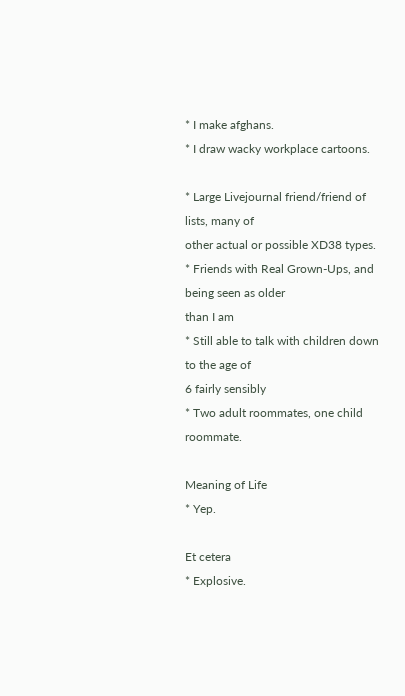* I make afghans.
* I draw wacky workplace cartoons.

* Large Livejournal friend/friend of lists, many of
other actual or possible XD38 types.
* Friends with Real Grown-Ups, and being seen as older
than I am
* Still able to talk with children down to the age of
6 fairly sensibly
* Two adult roommates, one child roommate.

Meaning of Life
* Yep.

Et cetera
* Explosive.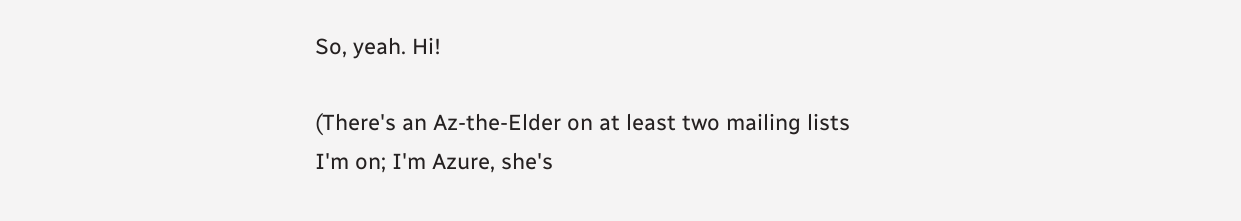So, yeah. Hi!

(There's an Az-the-Elder on at least two mailing lists
I'm on; I'm Azure, she's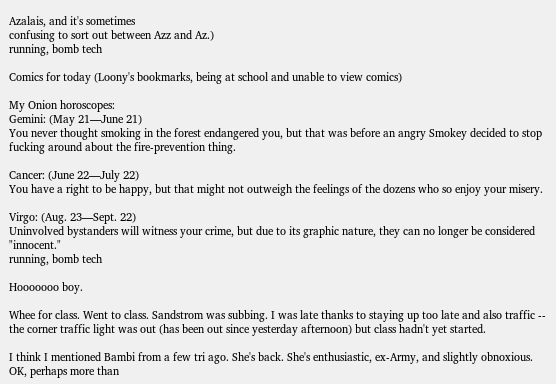Azalais, and it's sometimes
confusing to sort out between Azz and Az.)
running, bomb tech

Comics for today (Loony's bookmarks, being at school and unable to view comics)

My Onion horoscopes:
Gemini: (May 21—June 21)
You never thought smoking in the forest endangered you, but that was before an angry Smokey decided to stop fucking around about the fire-prevention thing.

Cancer: (June 22—July 22)
You have a right to be happy, but that might not outweigh the feelings of the dozens who so enjoy your misery.

Virgo: (Aug. 23—Sept. 22)
Uninvolved bystanders will witness your crime, but due to its graphic nature, they can no longer be considered "innocent."
running, bomb tech

Hooooooo boy.

Whee for class. Went to class. Sandstrom was subbing. I was late thanks to staying up too late and also traffic -- the corner traffic light was out (has been out since yesterday afternoon) but class hadn't yet started.

I think I mentioned Bambi from a few tri ago. She's back. She's enthusiastic, ex-Army, and slightly obnoxious. OK, perhaps more than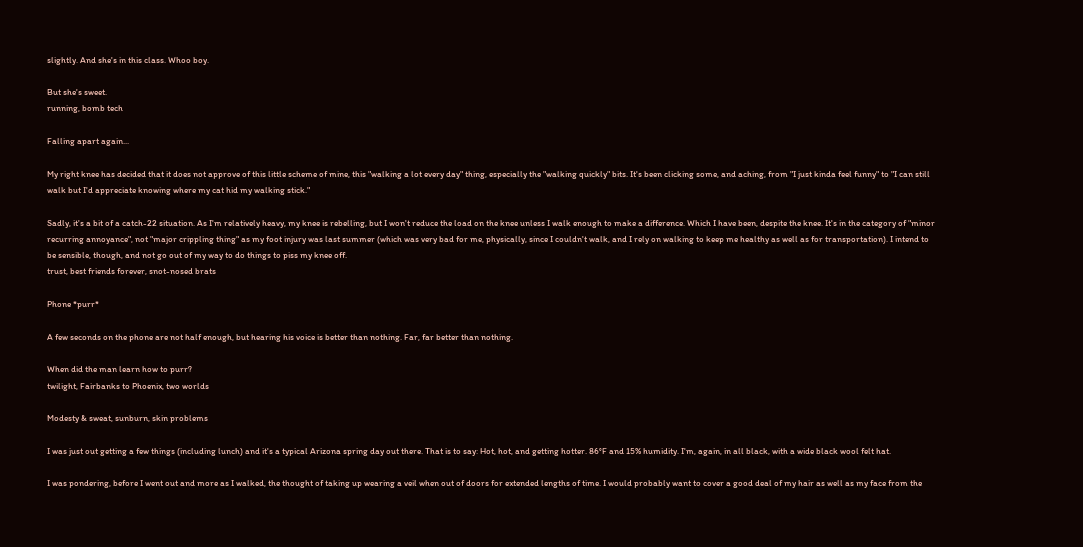slightly. And she's in this class. Whoo boy.

But she's sweet.
running, bomb tech

Falling apart again...

My right knee has decided that it does not approve of this little scheme of mine, this "walking a lot every day" thing, especially the "walking quickly" bits. It's been clicking some, and aching, from "I just kinda feel funny" to "I can still walk but I'd appreciate knowing where my cat hid my walking stick."

Sadly, it's a bit of a catch-22 situation. As I'm relatively heavy, my knee is rebelling, but I won't reduce the load on the knee unless I walk enough to make a difference. Which I have been, despite the knee. It's in the category of "minor recurring annoyance", not "major crippling thing" as my foot injury was last summer (which was very bad for me, physically, since I couldn't walk, and I rely on walking to keep me healthy as well as for transportation). I intend to be sensible, though, and not go out of my way to do things to piss my knee off.
trust, best friends forever, snot-nosed brats

Phone *purr*

A few seconds on the phone are not half enough, but hearing his voice is better than nothing. Far, far better than nothing.

When did the man learn how to purr?
twilight, Fairbanks to Phoenix, two worlds

Modesty & sweat, sunburn, skin problems

I was just out getting a few things (including lunch) and it's a typical Arizona spring day out there. That is to say: Hot, hot, and getting hotter. 86°F and 15% humidity. I'm, again, in all black, with a wide black wool felt hat.

I was pondering, before I went out and more as I walked, the thought of taking up wearing a veil when out of doors for extended lengths of time. I would probably want to cover a good deal of my hair as well as my face from the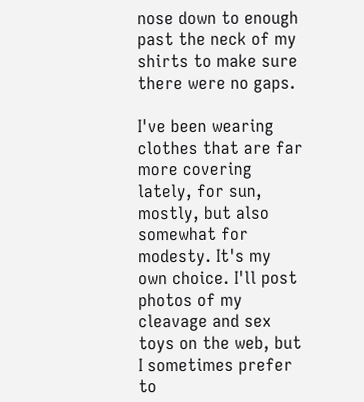nose down to enough past the neck of my shirts to make sure there were no gaps.

I've been wearing clothes that are far more covering lately, for sun, mostly, but also somewhat for modesty. It's my own choice. I'll post photos of my cleavage and sex toys on the web, but I sometimes prefer to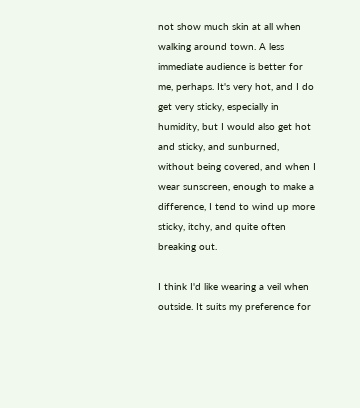not show much skin at all when walking around town. A less immediate audience is better for me, perhaps. It's very hot, and I do get very sticky, especially in humidity, but I would also get hot and sticky, and sunburned, without being covered, and when I wear sunscreen, enough to make a difference, I tend to wind up more sticky, itchy, and quite often breaking out.

I think I'd like wearing a veil when outside. It suits my preference for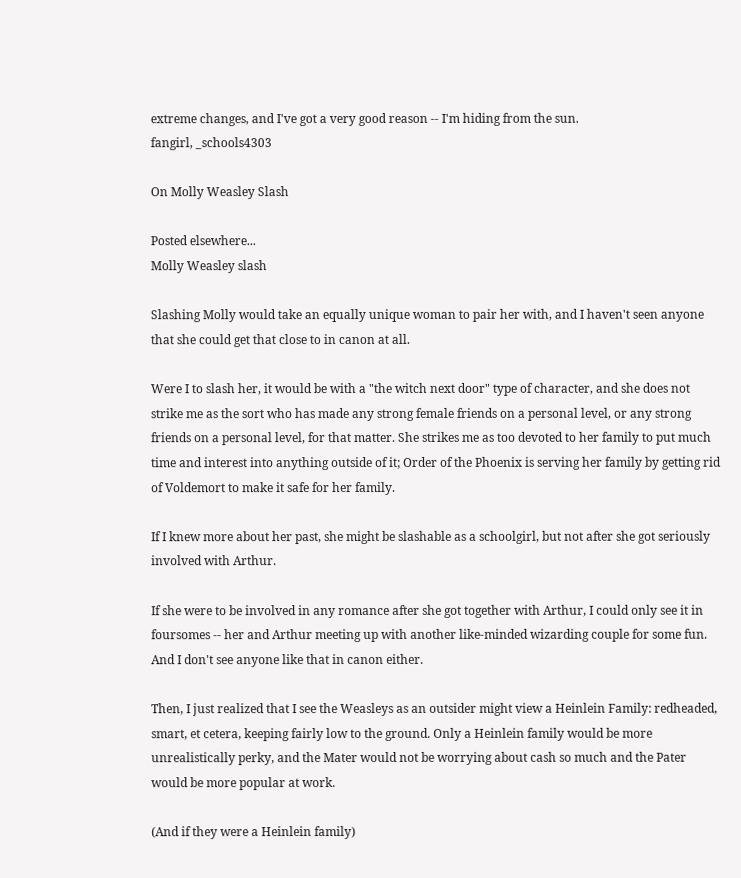extreme changes, and I've got a very good reason -- I'm hiding from the sun.
fangirl, _schools4303

On Molly Weasley Slash

Posted elsewhere...
Molly Weasley slash

Slashing Molly would take an equally unique woman to pair her with, and I haven't seen anyone that she could get that close to in canon at all.

Were I to slash her, it would be with a "the witch next door" type of character, and she does not strike me as the sort who has made any strong female friends on a personal level, or any strong friends on a personal level, for that matter. She strikes me as too devoted to her family to put much time and interest into anything outside of it; Order of the Phoenix is serving her family by getting rid of Voldemort to make it safe for her family.

If I knew more about her past, she might be slashable as a schoolgirl, but not after she got seriously involved with Arthur.

If she were to be involved in any romance after she got together with Arthur, I could only see it in foursomes -- her and Arthur meeting up with another like-minded wizarding couple for some fun. And I don't see anyone like that in canon either.

Then, I just realized that I see the Weasleys as an outsider might view a Heinlein Family: redheaded, smart, et cetera, keeping fairly low to the ground. Only a Heinlein family would be more unrealistically perky, and the Mater would not be worrying about cash so much and the Pater would be more popular at work.

(And if they were a Heinlein family)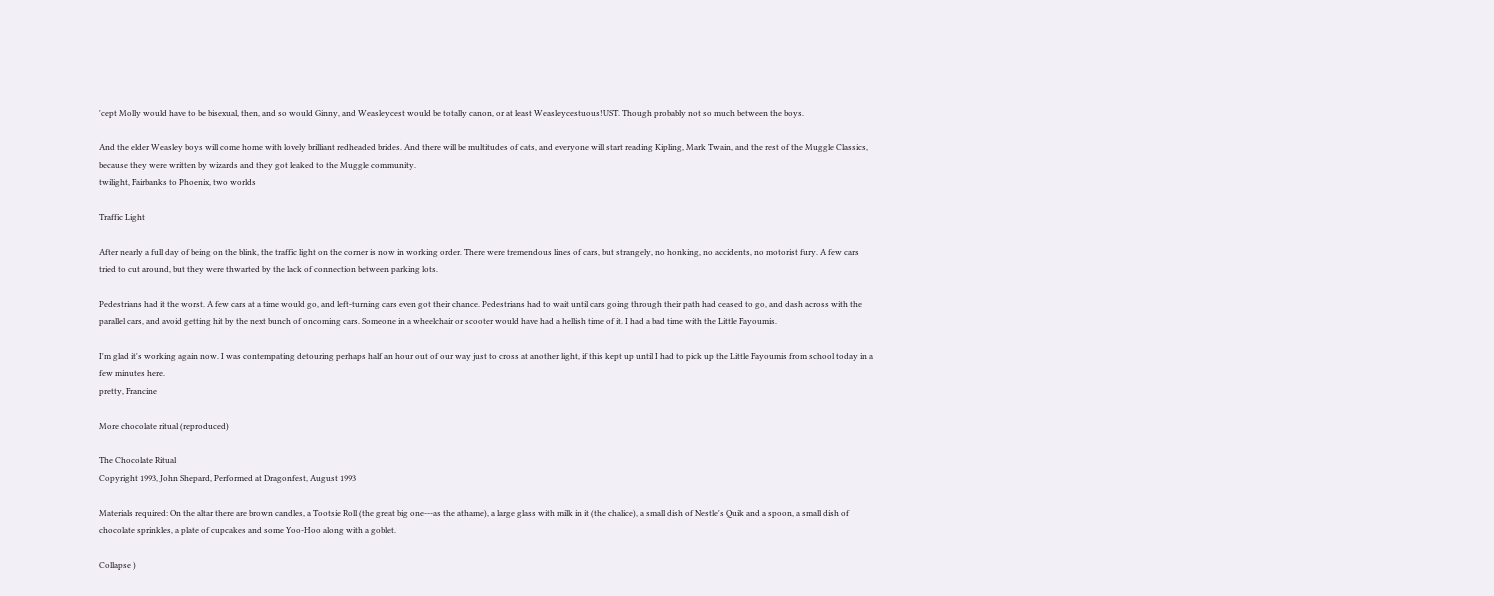'cept Molly would have to be bisexual, then, and so would Ginny, and Weasleycest would be totally canon, or at least Weasleycestuous!UST. Though probably not so much between the boys.

And the elder Weasley boys will come home with lovely brilliant redheaded brides. And there will be multitudes of cats, and everyone will start reading Kipling, Mark Twain, and the rest of the Muggle Classics, because they were written by wizards and they got leaked to the Muggle community.
twilight, Fairbanks to Phoenix, two worlds

Traffic Light

After nearly a full day of being on the blink, the traffic light on the corner is now in working order. There were tremendous lines of cars, but strangely, no honking, no accidents, no motorist fury. A few cars tried to cut around, but they were thwarted by the lack of connection between parking lots.

Pedestrians had it the worst. A few cars at a time would go, and left-turning cars even got their chance. Pedestrians had to wait until cars going through their path had ceased to go, and dash across with the parallel cars, and avoid getting hit by the next bunch of oncoming cars. Someone in a wheelchair or scooter would have had a hellish time of it. I had a bad time with the Little Fayoumis.

I'm glad it's working again now. I was contempating detouring perhaps half an hour out of our way just to cross at another light, if this kept up until I had to pick up the Little Fayoumis from school today in a few minutes here.
pretty, Francine

More chocolate ritual (reproduced)

The Chocolate Ritual
Copyright 1993, John Shepard, Performed at Dragonfest, August 1993

Materials required: On the altar there are brown candles, a Tootsie Roll (the great big one---as the athame), a large glass with milk in it (the chalice), a small dish of Nestle's Quik and a spoon, a small dish of chocolate sprinkles, a plate of cupcakes and some Yoo-Hoo along with a goblet.

Collapse )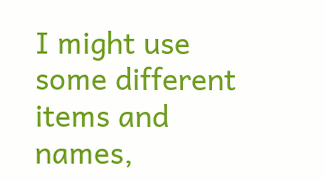I might use some different items and names,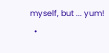myself, but ... yum!
  •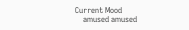Current Mood
    amused amused